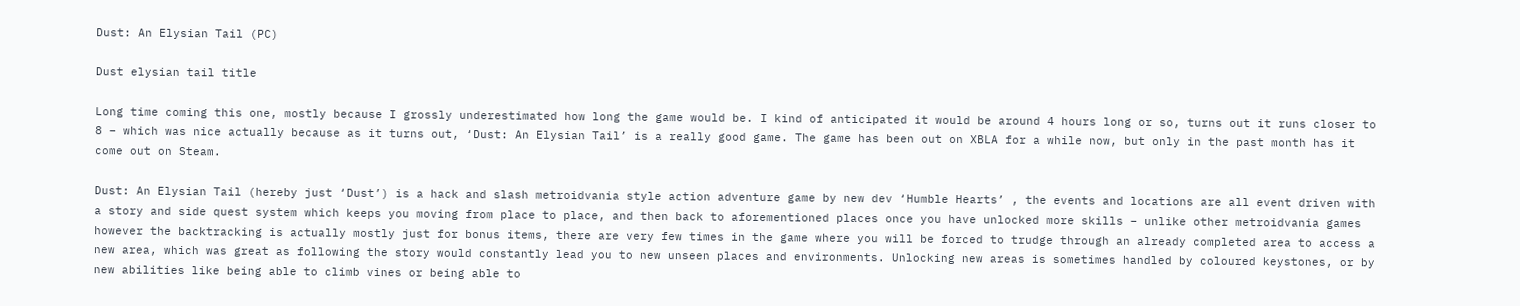Dust: An Elysian Tail (PC)

Dust elysian tail title

Long time coming this one, mostly because I grossly underestimated how long the game would be. I kind of anticipated it would be around 4 hours long or so, turns out it runs closer to 8 – which was nice actually because as it turns out, ‘Dust: An Elysian Tail’ is a really good game. The game has been out on XBLA for a while now, but only in the past month has it come out on Steam.

Dust: An Elysian Tail (hereby just ‘Dust’) is a hack and slash metroidvania style action adventure game by new dev ‘Humble Hearts’ , the events and locations are all event driven with a story and side quest system which keeps you moving from place to place, and then back to aforementioned places once you have unlocked more skills – unlike other metroidvania games however the backtracking is actually mostly just for bonus items, there are very few times in the game where you will be forced to trudge through an already completed area to access a new area, which was great as following the story would constantly lead you to new unseen places and environments. Unlocking new areas is sometimes handled by coloured keystones, or by new abilities like being able to climb vines or being able to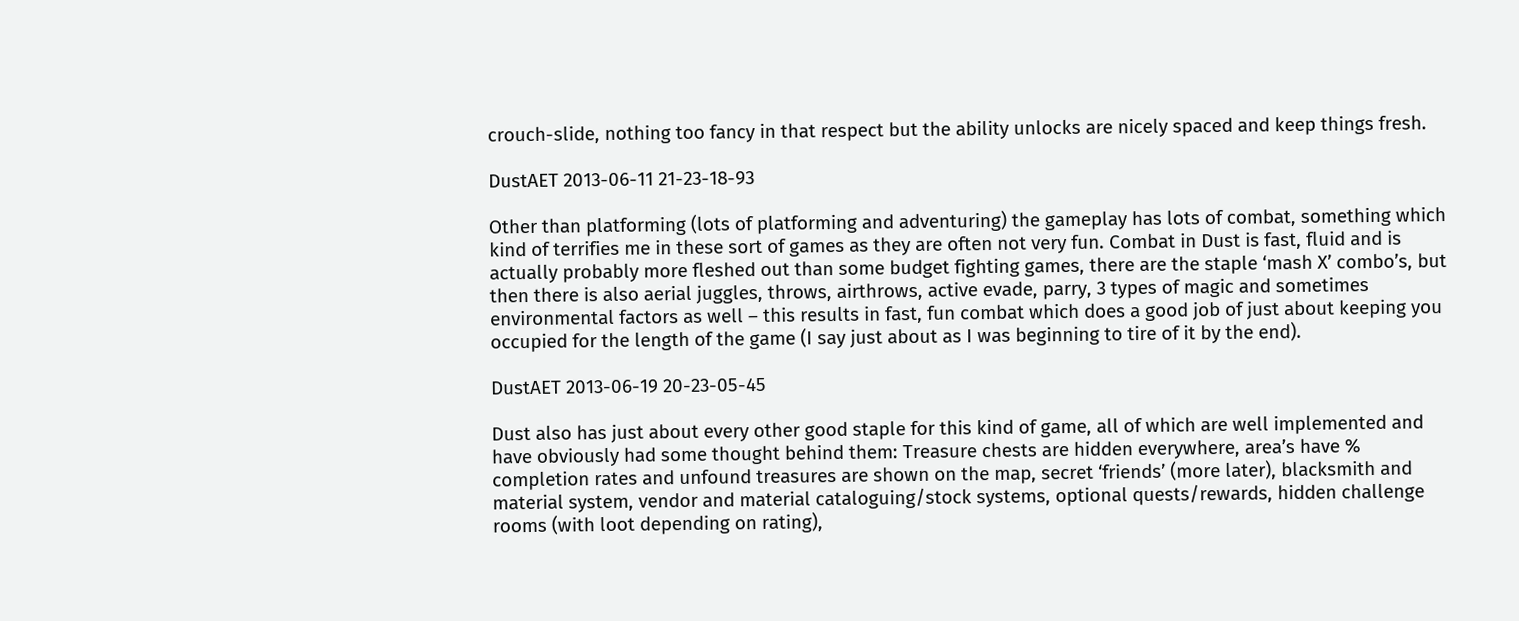crouch-slide, nothing too fancy in that respect but the ability unlocks are nicely spaced and keep things fresh.

DustAET 2013-06-11 21-23-18-93

Other than platforming (lots of platforming and adventuring) the gameplay has lots of combat, something which kind of terrifies me in these sort of games as they are often not very fun. Combat in Dust is fast, fluid and is actually probably more fleshed out than some budget fighting games, there are the staple ‘mash X’ combo’s, but then there is also aerial juggles, throws, airthrows, active evade, parry, 3 types of magic and sometimes environmental factors as well – this results in fast, fun combat which does a good job of just about keeping you occupied for the length of the game (I say just about as I was beginning to tire of it by the end).

DustAET 2013-06-19 20-23-05-45

Dust also has just about every other good staple for this kind of game, all of which are well implemented and have obviously had some thought behind them: Treasure chests are hidden everywhere, area’s have % completion rates and unfound treasures are shown on the map, secret ‘friends’ (more later), blacksmith and material system, vendor and material cataloguing/stock systems, optional quests/rewards, hidden challenge rooms (with loot depending on rating),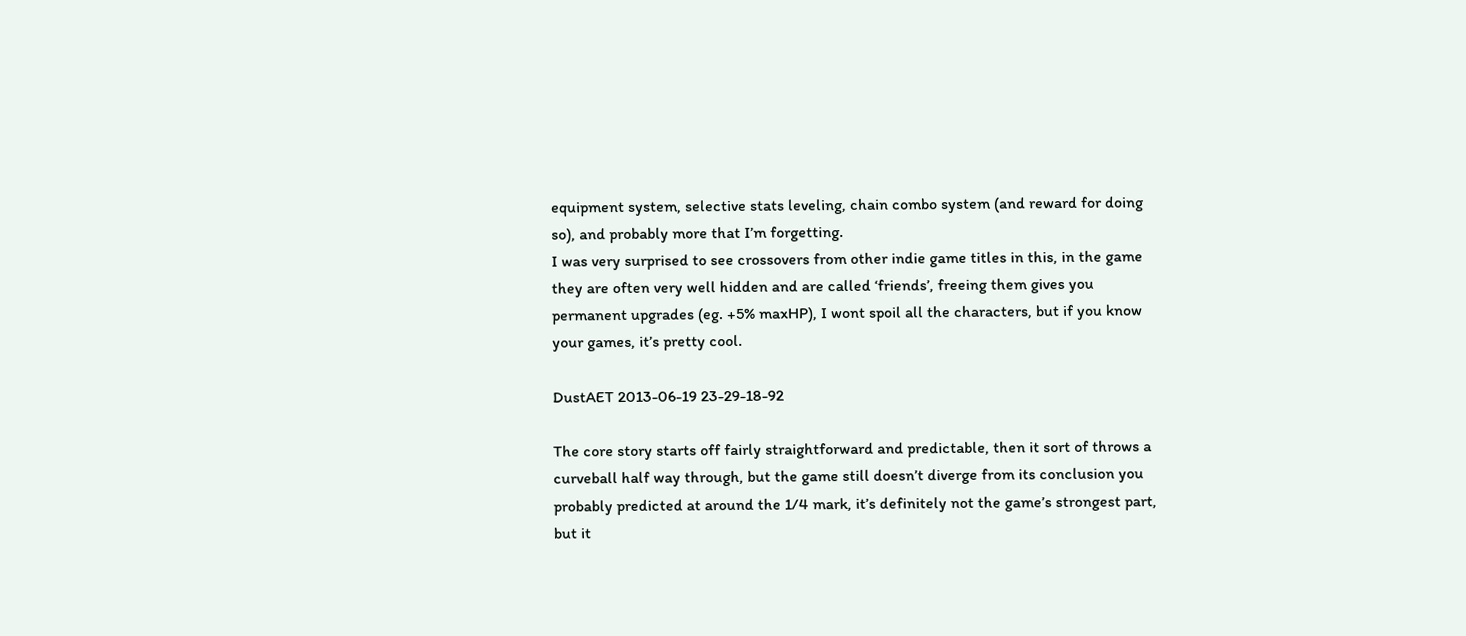equipment system, selective stats leveling, chain combo system (and reward for doing so), and probably more that I’m forgetting.
I was very surprised to see crossovers from other indie game titles in this, in the game they are often very well hidden and are called ‘friends’, freeing them gives you permanent upgrades (eg. +5% maxHP), I wont spoil all the characters, but if you know your games, it’s pretty cool.

DustAET 2013-06-19 23-29-18-92

The core story starts off fairly straightforward and predictable, then it sort of throws a curveball half way through, but the game still doesn’t diverge from its conclusion you probably predicted at around the 1/4 mark, it’s definitely not the game’s strongest part, but it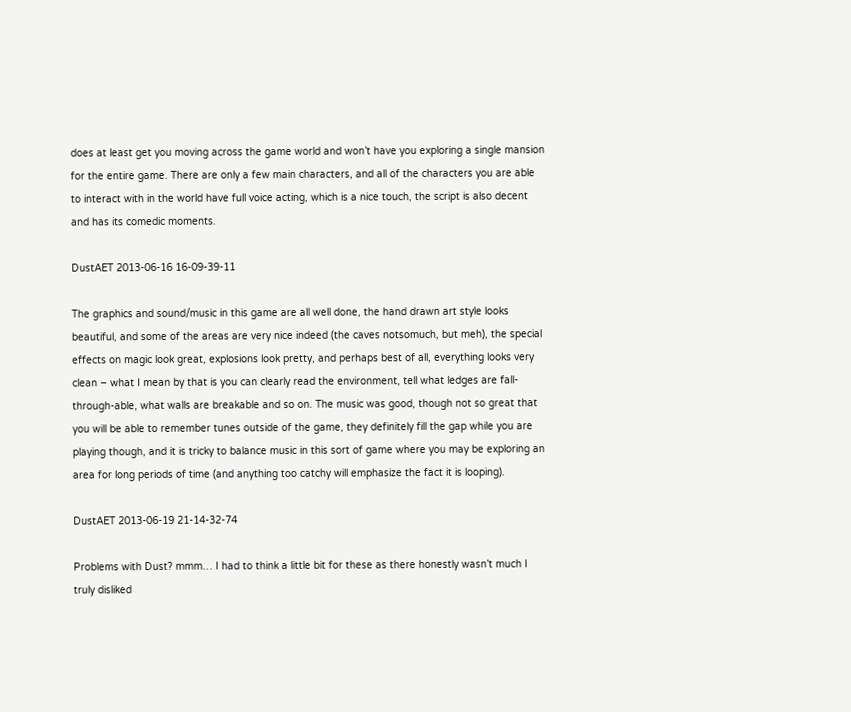does at least get you moving across the game world and won’t have you exploring a single mansion for the entire game. There are only a few main characters, and all of the characters you are able to interact with in the world have full voice acting, which is a nice touch, the script is also decent and has its comedic moments.

DustAET 2013-06-16 16-09-39-11

The graphics and sound/music in this game are all well done, the hand drawn art style looks beautiful, and some of the areas are very nice indeed (the caves notsomuch, but meh), the special effects on magic look great, explosions look pretty, and perhaps best of all, everything looks very clean – what I mean by that is you can clearly read the environment, tell what ledges are fall-through-able, what walls are breakable and so on. The music was good, though not so great that you will be able to remember tunes outside of the game, they definitely fill the gap while you are playing though, and it is tricky to balance music in this sort of game where you may be exploring an area for long periods of time (and anything too catchy will emphasize the fact it is looping).

DustAET 2013-06-19 21-14-32-74

Problems with Dust? mmm… I had to think a little bit for these as there honestly wasn’t much I truly disliked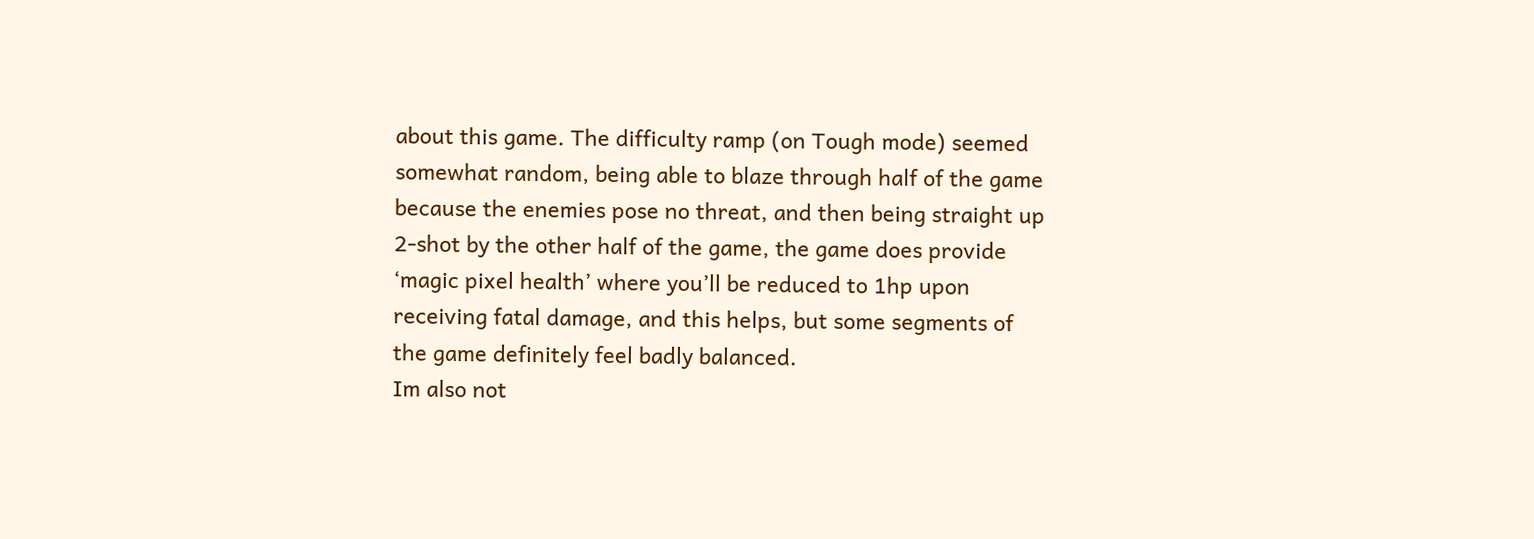about this game. The difficulty ramp (on Tough mode) seemed somewhat random, being able to blaze through half of the game because the enemies pose no threat, and then being straight up 2-shot by the other half of the game, the game does provide ‘magic pixel health’ where you’ll be reduced to 1hp upon receiving fatal damage, and this helps, but some segments of the game definitely feel badly balanced.
Im also not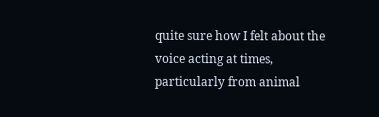quite sure how I felt about the voice acting at times, particularly from animal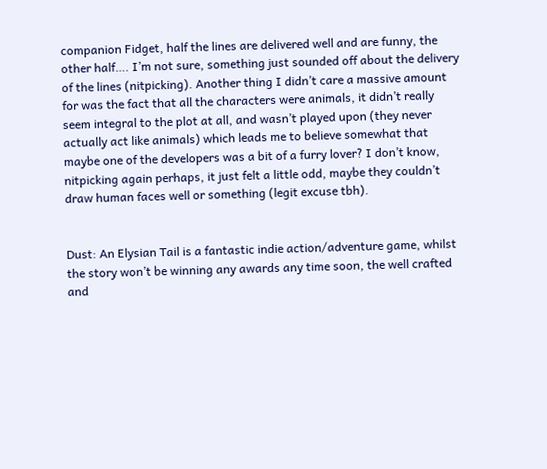companion Fidget, half the lines are delivered well and are funny, the other half…. I’m not sure, something just sounded off about the delivery of the lines (nitpicking). Another thing I didn’t care a massive amount for was the fact that all the characters were animals, it didn’t really seem integral to the plot at all, and wasn’t played upon (they never actually act like animals) which leads me to believe somewhat that maybe one of the developers was a bit of a furry lover? I don’t know, nitpicking again perhaps, it just felt a little odd, maybe they couldn’t draw human faces well or something (legit excuse tbh).


Dust: An Elysian Tail is a fantastic indie action/adventure game, whilst the story won’t be winning any awards any time soon, the well crafted and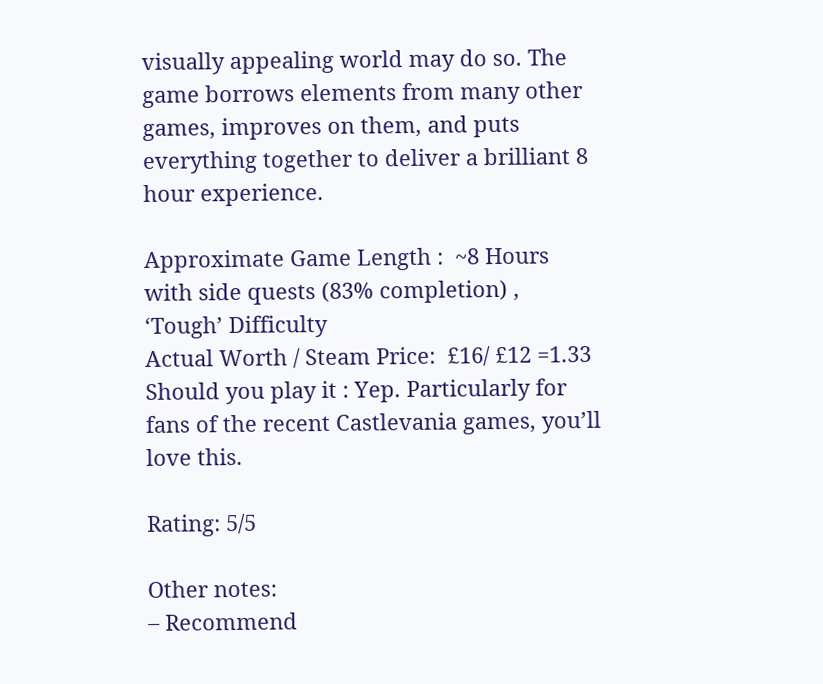visually appealing world may do so. The game borrows elements from many other games, improves on them, and puts everything together to deliver a brilliant 8 hour experience.

Approximate Game Length :  ~8 Hours with side quests (83% completion) , ‘Tough’ Difficulty
Actual Worth / Steam Price:  £16/ £12 =1.33
Should you play it : Yep. Particularly for fans of the recent Castlevania games, you’ll love this.

Rating: 5/5

Other notes:
– Recommend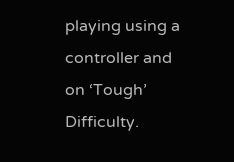playing using a controller and on ‘Tough’ Difficulty.